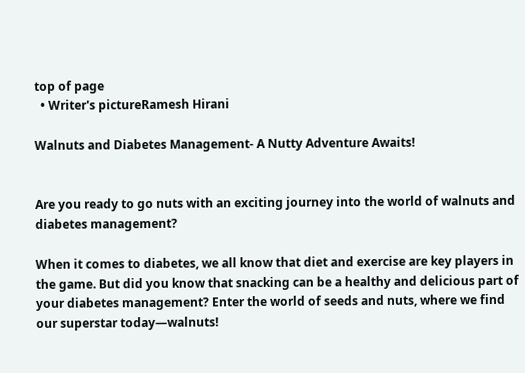top of page
  • Writer's pictureRamesh Hirani

Walnuts and Diabetes Management- A Nutty Adventure Awaits!


Are you ready to go nuts with an exciting journey into the world of walnuts and diabetes management?

When it comes to diabetes, we all know that diet and exercise are key players in the game. But did you know that snacking can be a healthy and delicious part of your diabetes management? Enter the world of seeds and nuts, where we find our superstar today—walnuts!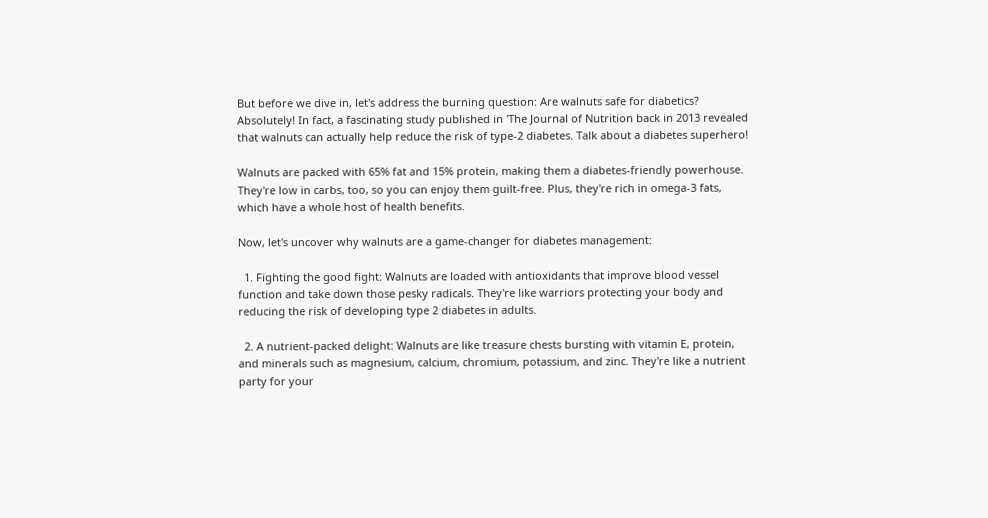But before we dive in, let's address the burning question: Are walnuts safe for diabetics? Absolutely! In fact, a fascinating study published in 'The Journal of Nutrition back in 2013 revealed that walnuts can actually help reduce the risk of type-2 diabetes. Talk about a diabetes superhero!

Walnuts are packed with 65% fat and 15% protein, making them a diabetes-friendly powerhouse. They're low in carbs, too, so you can enjoy them guilt-free. Plus, they're rich in omega-3 fats, which have a whole host of health benefits.

Now, let's uncover why walnuts are a game-changer for diabetes management:

  1. Fighting the good fight: Walnuts are loaded with antioxidants that improve blood vessel function and take down those pesky radicals. They're like warriors protecting your body and reducing the risk of developing type 2 diabetes in adults.

  2. A nutrient-packed delight: Walnuts are like treasure chests bursting with vitamin E, protein, and minerals such as magnesium, calcium, chromium, potassium, and zinc. They're like a nutrient party for your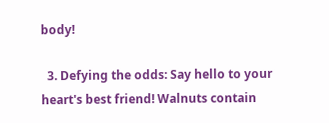body!

  3. Defying the odds: Say hello to your heart's best friend! Walnuts contain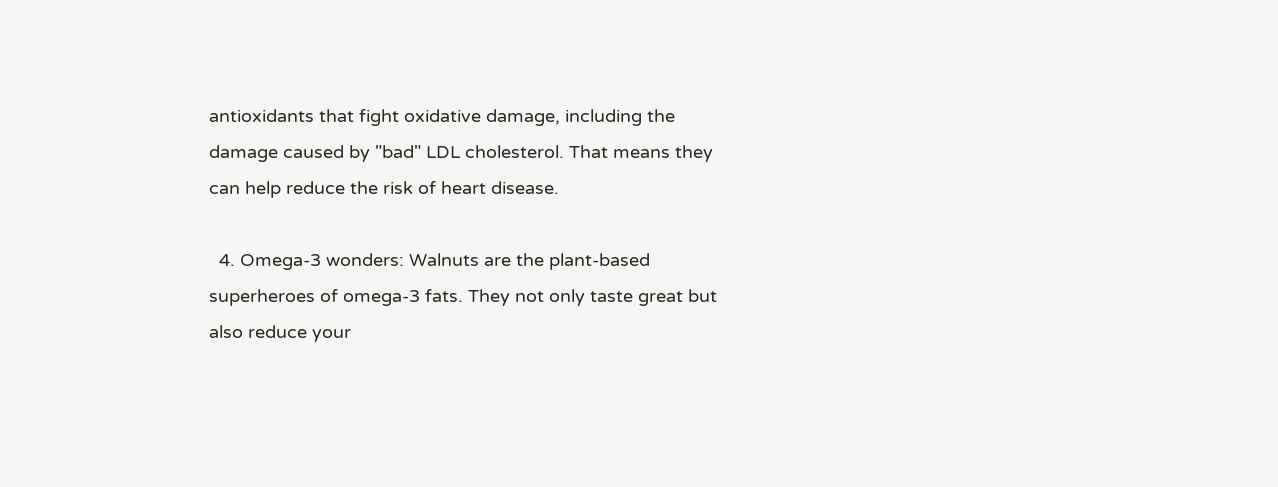antioxidants that fight oxidative damage, including the damage caused by "bad" LDL cholesterol. That means they can help reduce the risk of heart disease.

  4. Omega-3 wonders: Walnuts are the plant-based superheroes of omega-3 fats. They not only taste great but also reduce your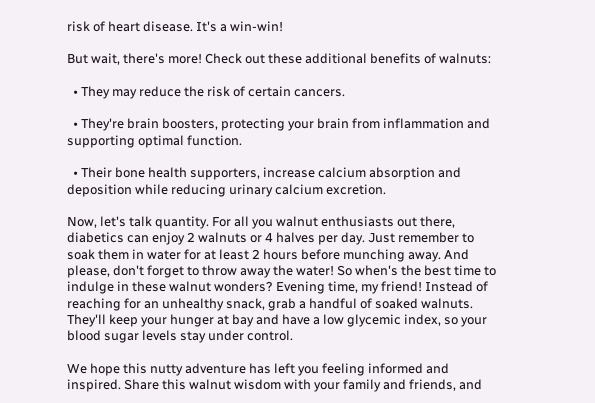risk of heart disease. It's a win-win!

But wait, there's more! Check out these additional benefits of walnuts:

  • They may reduce the risk of certain cancers.

  • They're brain boosters, protecting your brain from inflammation and supporting optimal function.

  • Their bone health supporters, increase calcium absorption and deposition while reducing urinary calcium excretion.

Now, let's talk quantity. For all you walnut enthusiasts out there, diabetics can enjoy 2 walnuts or 4 halves per day. Just remember to soak them in water for at least 2 hours before munching away. And please, don't forget to throw away the water! So when's the best time to indulge in these walnut wonders? Evening time, my friend! Instead of reaching for an unhealthy snack, grab a handful of soaked walnuts. They'll keep your hunger at bay and have a low glycemic index, so your blood sugar levels stay under control.

We hope this nutty adventure has left you feeling informed and inspired. Share this walnut wisdom with your family and friends, and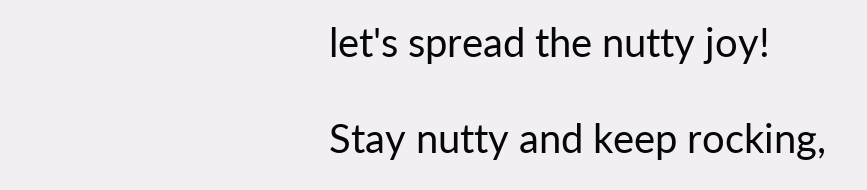let's spread the nutty joy!

Stay nutty and keep rocking,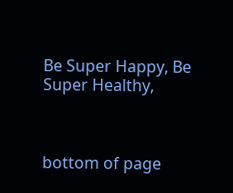Be Super Happy, Be Super Healthy,



bottom of page